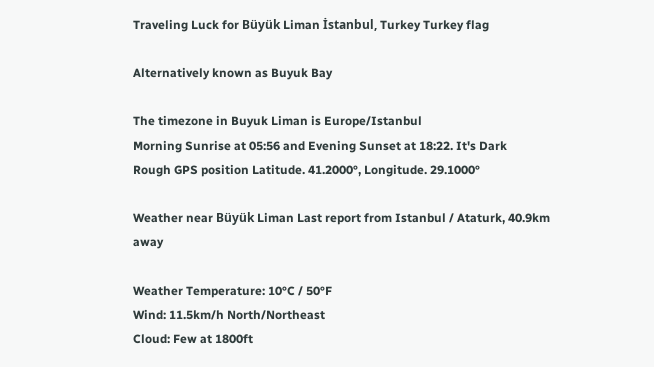Traveling Luck for Büyük Liman İstanbul, Turkey Turkey flag

Alternatively known as Buyuk Bay

The timezone in Buyuk Liman is Europe/Istanbul
Morning Sunrise at 05:56 and Evening Sunset at 18:22. It's Dark
Rough GPS position Latitude. 41.2000°, Longitude. 29.1000°

Weather near Büyük Liman Last report from Istanbul / Ataturk, 40.9km away

Weather Temperature: 10°C / 50°F
Wind: 11.5km/h North/Northeast
Cloud: Few at 1800ft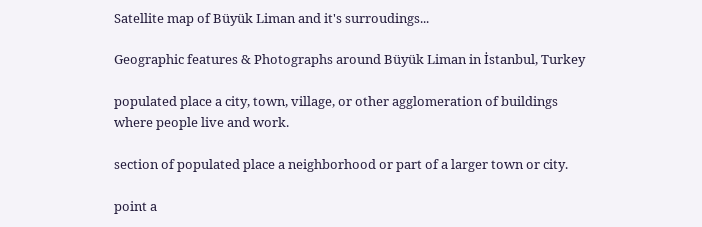Satellite map of Büyük Liman and it's surroudings...

Geographic features & Photographs around Büyük Liman in İstanbul, Turkey

populated place a city, town, village, or other agglomeration of buildings where people live and work.

section of populated place a neighborhood or part of a larger town or city.

point a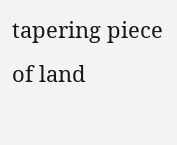tapering piece of land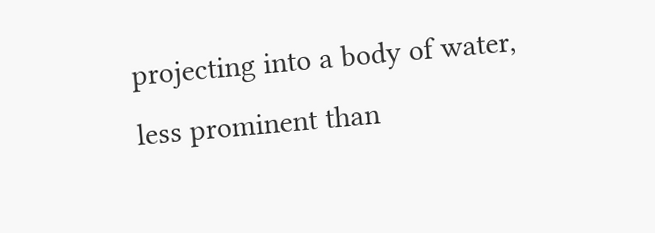projecting into a body of water, less prominent than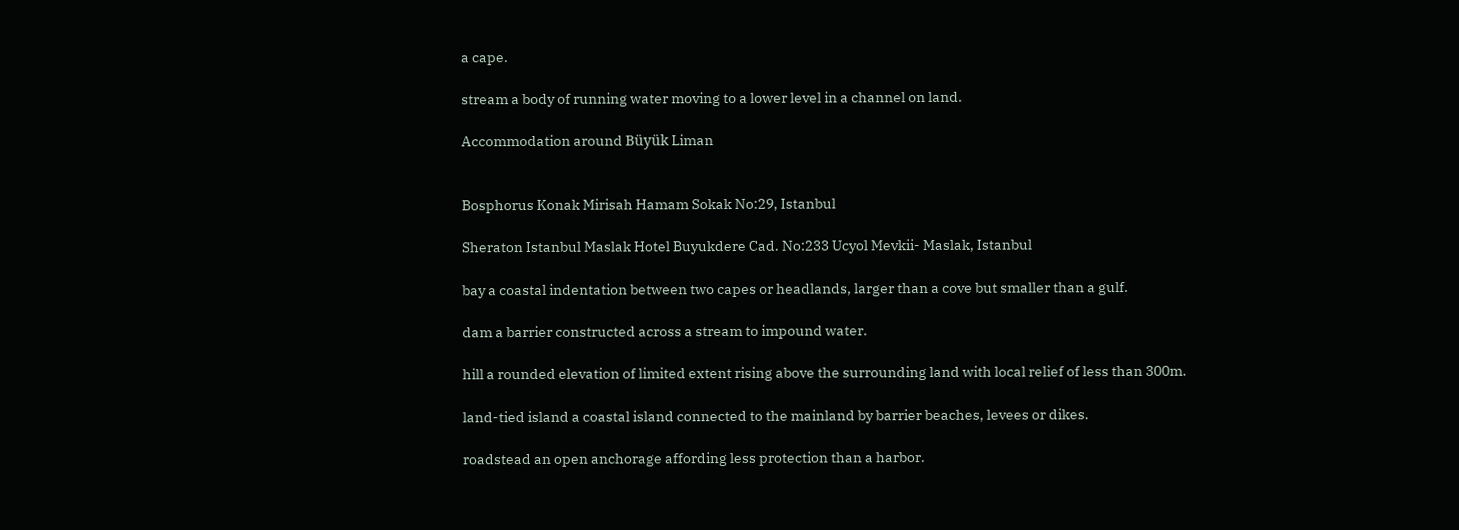a cape.

stream a body of running water moving to a lower level in a channel on land.

Accommodation around Büyük Liman


Bosphorus Konak Mirisah Hamam Sokak No:29, Istanbul

Sheraton Istanbul Maslak Hotel Buyukdere Cad. No:233 Ucyol Mevkii- Maslak, Istanbul

bay a coastal indentation between two capes or headlands, larger than a cove but smaller than a gulf.

dam a barrier constructed across a stream to impound water.

hill a rounded elevation of limited extent rising above the surrounding land with local relief of less than 300m.

land-tied island a coastal island connected to the mainland by barrier beaches, levees or dikes.

roadstead an open anchorage affording less protection than a harbor.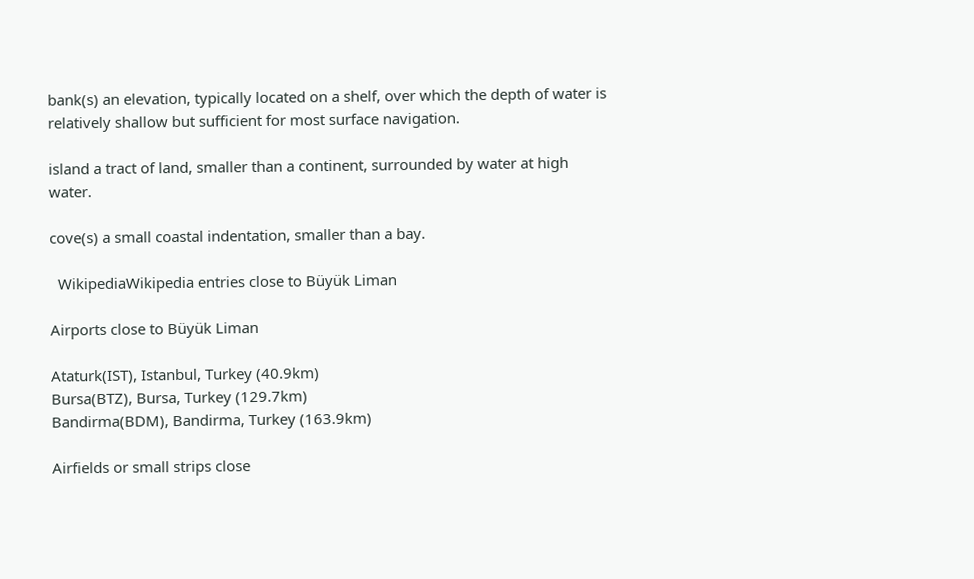bank(s) an elevation, typically located on a shelf, over which the depth of water is relatively shallow but sufficient for most surface navigation.

island a tract of land, smaller than a continent, surrounded by water at high water.

cove(s) a small coastal indentation, smaller than a bay.

  WikipediaWikipedia entries close to Büyük Liman

Airports close to Büyük Liman

Ataturk(IST), Istanbul, Turkey (40.9km)
Bursa(BTZ), Bursa, Turkey (129.7km)
Bandirma(BDM), Bandirma, Turkey (163.9km)

Airfields or small strips close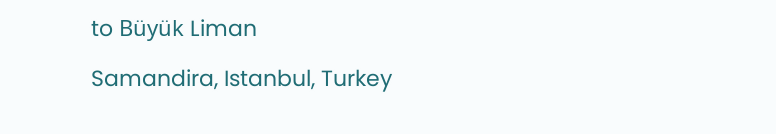to Büyük Liman

Samandira, Istanbul, Turkey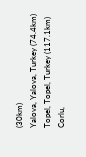(30km)
Yalova, Yalova, Turkey (74.4km)
Topel, Topel, Turkey (117.1km)
Corlu,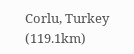Corlu, Turkey (119.1km)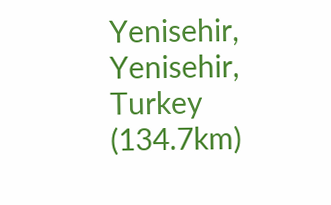Yenisehir, Yenisehir, Turkey (134.7km)